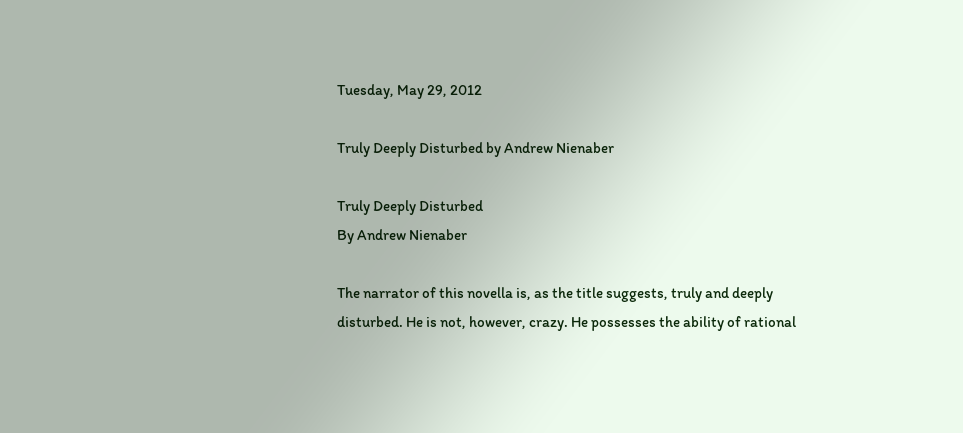Tuesday, May 29, 2012

Truly Deeply Disturbed by Andrew Nienaber

Truly Deeply Disturbed
By Andrew Nienaber

The narrator of this novella is, as the title suggests, truly and deeply disturbed. He is not, however, crazy. He possesses the ability of rational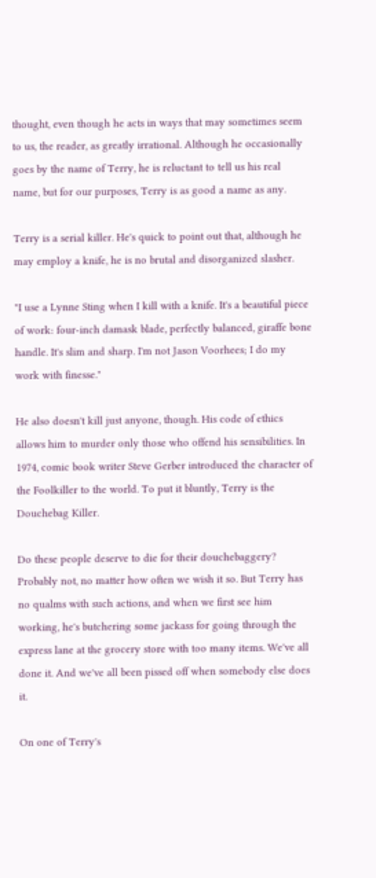thought, even though he acts in ways that may sometimes seem to us, the reader, as greatly irrational. Although he occasionally goes by the name of Terry, he is reluctant to tell us his real name, but for our purposes, Terry is as good a name as any.

Terry is a serial killer. He's quick to point out that, although he may employ a knife, he is no brutal and disorganized slasher.

"I use a Lynne Sting when I kill with a knife. It's a beautiful piece of work: four-inch damask blade, perfectly balanced, giraffe bone handle. It's slim and sharp. I'm not Jason Voorhees; I do my work with finesse."

He also doesn't kill just anyone, though. His code of ethics allows him to murder only those who offend his sensibilities. In 1974, comic book writer Steve Gerber introduced the character of the Foolkiller to the world. To put it bluntly, Terry is the Douchebag Killer.

Do these people deserve to die for their douchebaggery? Probably not, no matter how often we wish it so. But Terry has no qualms with such actions, and when we first see him working, he's butchering some jackass for going through the express lane at the grocery store with too many items. We've all done it. And we've all been pissed off when somebody else does it.

On one of Terry's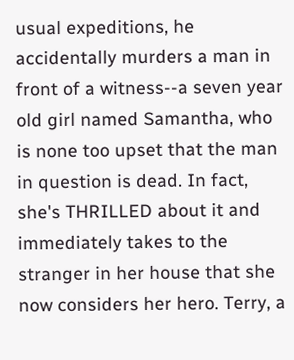usual expeditions, he accidentally murders a man in front of a witness--a seven year old girl named Samantha, who is none too upset that the man in question is dead. In fact, she's THRILLED about it and immediately takes to the stranger in her house that she now considers her hero. Terry, a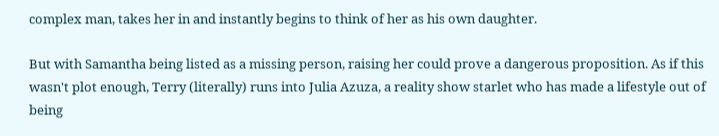complex man, takes her in and instantly begins to think of her as his own daughter.

But with Samantha being listed as a missing person, raising her could prove a dangerous proposition. As if this wasn't plot enough, Terry (literally) runs into Julia Azuza, a reality show starlet who has made a lifestyle out of being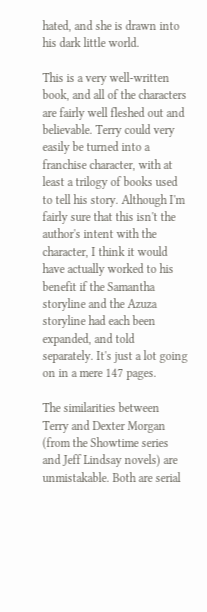hated, and she is drawn into his dark little world.

This is a very well-written book, and all of the characters are fairly well fleshed out and believable. Terry could very easily be turned into a franchise character, with at least a trilogy of books used to tell his story. Although I'm fairly sure that this isn't the author's intent with the character, I think it would have actually worked to his benefit if the Samantha storyline and the Azuza storyline had each been expanded, and told separately. It's just a lot going on in a mere 147 pages.

The similarities between Terry and Dexter Morgan (from the Showtime series and Jeff Lindsay novels) are unmistakable. Both are serial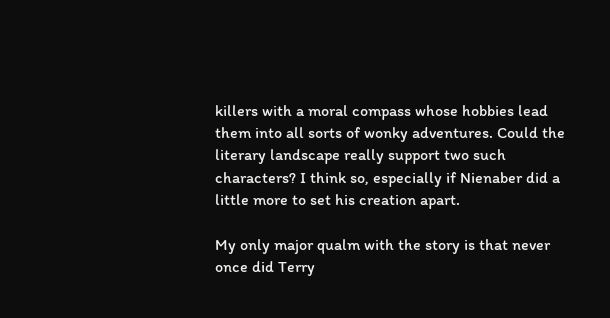killers with a moral compass whose hobbies lead them into all sorts of wonky adventures. Could the literary landscape really support two such characters? I think so, especially if Nienaber did a little more to set his creation apart.

My only major qualm with the story is that never once did Terry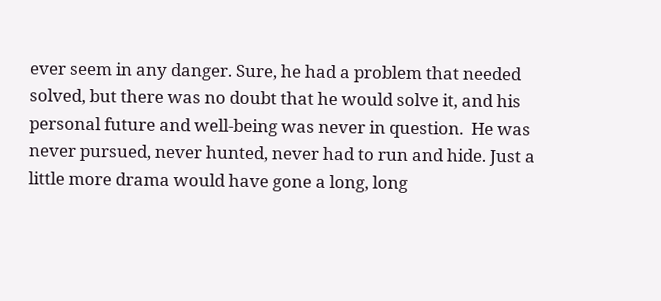ever seem in any danger. Sure, he had a problem that needed solved, but there was no doubt that he would solve it, and his personal future and well-being was never in question.  He was never pursued, never hunted, never had to run and hide. Just a little more drama would have gone a long, long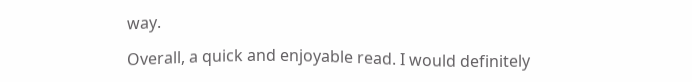way.

Overall, a quick and enjoyable read. I would definitely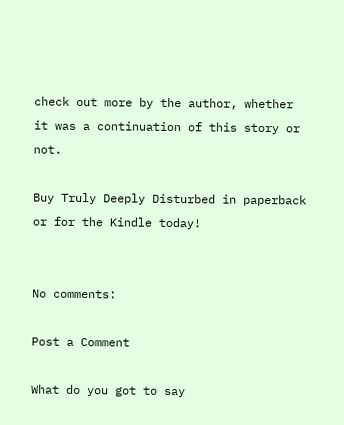check out more by the author, whether it was a continuation of this story or not.

Buy Truly Deeply Disturbed in paperback or for the Kindle today!


No comments:

Post a Comment

What do you got to say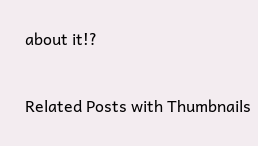about it!?


Related Posts with Thumbnails